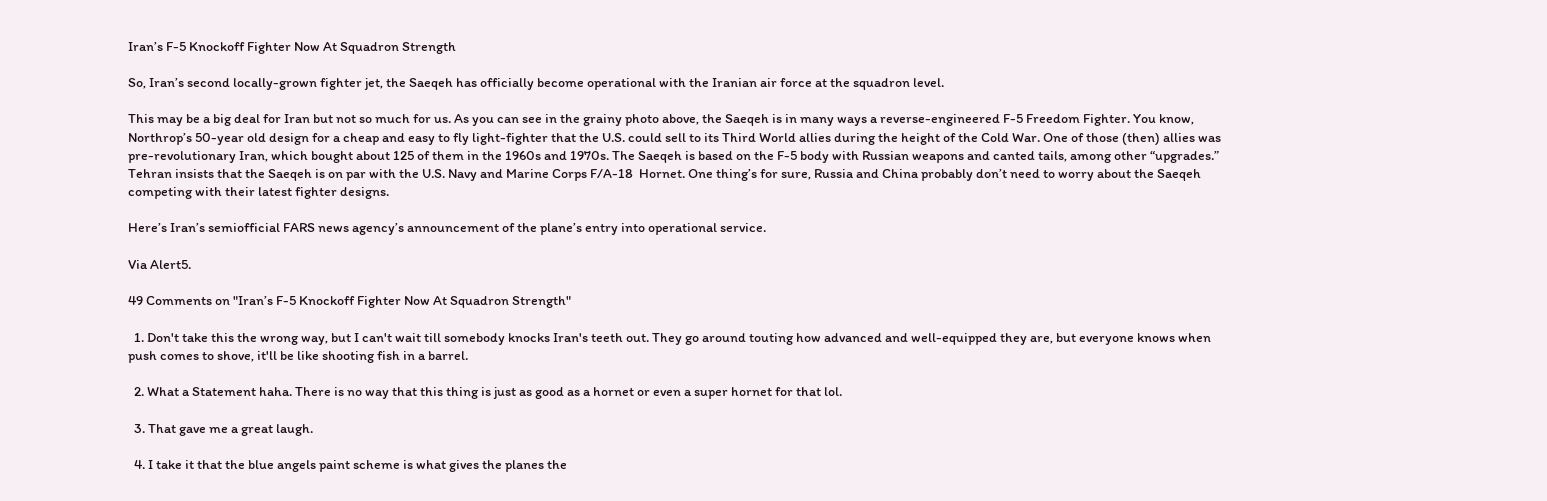Iran’s F-5 Knockoff Fighter Now At Squadron Strength

So, Iran’s second locally-grown fighter jet, the Saeqeh has officially become operational with the Iranian air force at the squadron level.

This may be a big deal for Iran but not so much for us. As you can see in the grainy photo above, the Saeqeh is in many ways a reverse-engineered F-5 Freedom Fighter. You know, Northrop’s 50-year old design for a cheap and easy to fly light-fighter that the U.S. could sell to its Third World allies during the height of the Cold War. One of those (then) allies was pre-revolutionary Iran, which bought about 125 of them in the 1960s and 1970s. The Saeqeh is based on the F-5 body with Russian weapons and canted tails, among other “upgrades.” Tehran insists that the Saeqeh is on par with the U.S. Navy and Marine Corps F/A-18  Hornet. One thing’s for sure, Russia and China probably don’t need to worry about the Saeqeh competing with their latest fighter designs.

Here’s Iran’s semiofficial FARS news agency’s announcement of the plane’s entry into operational service.

Via Alert5.

49 Comments on "Iran’s F-5 Knockoff Fighter Now At Squadron Strength"

  1. Don't take this the wrong way, but I can't wait till somebody knocks Iran's teeth out. They go around touting how advanced and well-equipped they are, but everyone knows when push comes to shove, it'll be like shooting fish in a barrel.

  2. What a Statement haha. There is no way that this thing is just as good as a hornet or even a super hornet for that lol.

  3. That gave me a great laugh.

  4. I take it that the blue angels paint scheme is what gives the planes the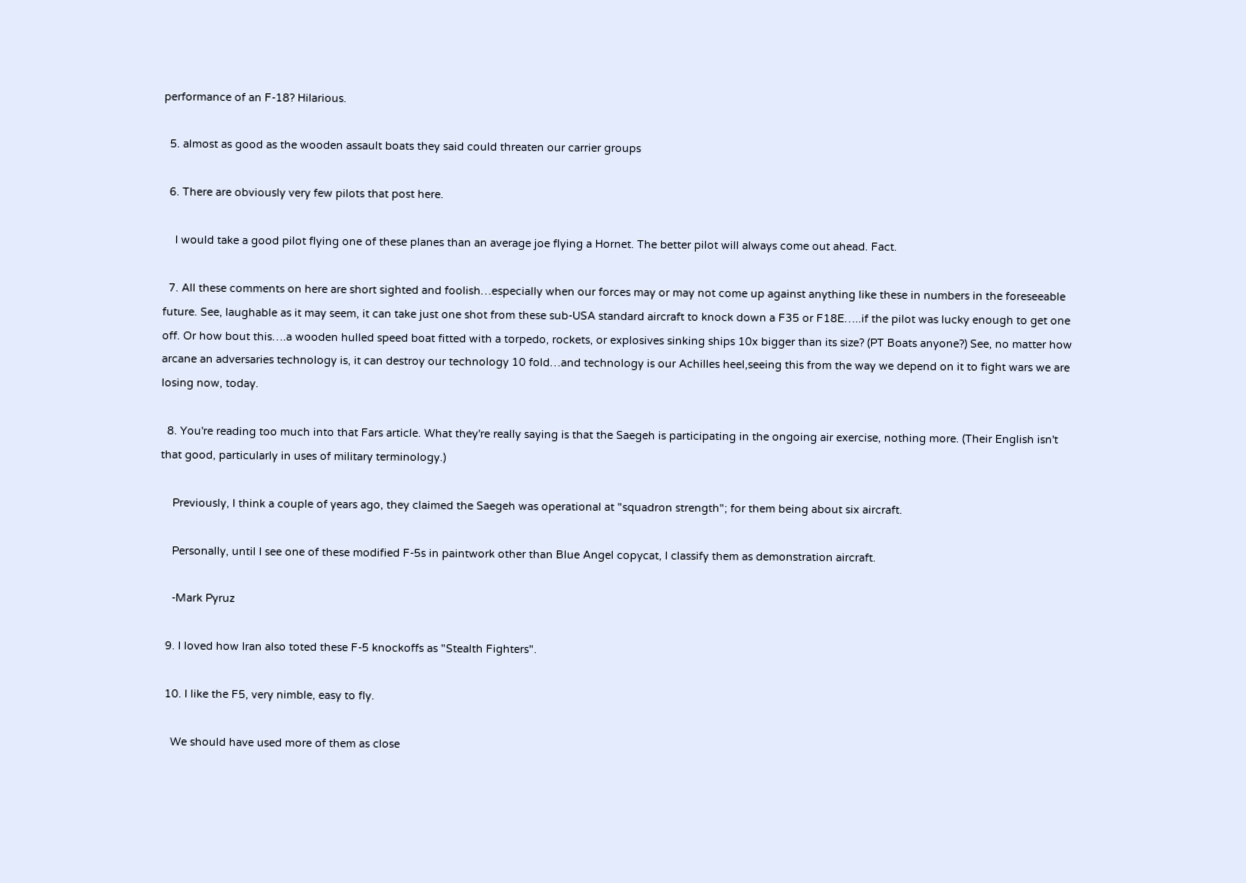performance of an F-18? Hilarious.

  5. almost as good as the wooden assault boats they said could threaten our carrier groups

  6. There are obviously very few pilots that post here.

    I would take a good pilot flying one of these planes than an average joe flying a Hornet. The better pilot will always come out ahead. Fact.

  7. All these comments on here are short sighted and foolish…especially when our forces may or may not come up against anything like these in numbers in the foreseeable future. See, laughable as it may seem, it can take just one shot from these sub-USA standard aircraft to knock down a F35 or F18E…..if the pilot was lucky enough to get one off. Or how bout this….a wooden hulled speed boat fitted with a torpedo, rockets, or explosives sinking ships 10x bigger than its size? (PT Boats anyone?) See, no matter how arcane an adversaries technology is, it can destroy our technology 10 fold…and technology is our Achilles heel,seeing this from the way we depend on it to fight wars we are losing now, today.

  8. You're reading too much into that Fars article. What they're really saying is that the Saegeh is participating in the ongoing air exercise, nothing more. (Their English isn't that good, particularly in uses of military terminology.)

    Previously, I think a couple of years ago, they claimed the Saegeh was operational at "squadron strength"; for them being about six aircraft.

    Personally, until I see one of these modified F-5s in paintwork other than Blue Angel copycat, I classify them as demonstration aircraft.

    -Mark Pyruz

  9. I loved how Iran also toted these F-5 knockoffs as "Stealth Fighters".

  10. I like the F5, very nimble, easy to fly.

    We should have used more of them as close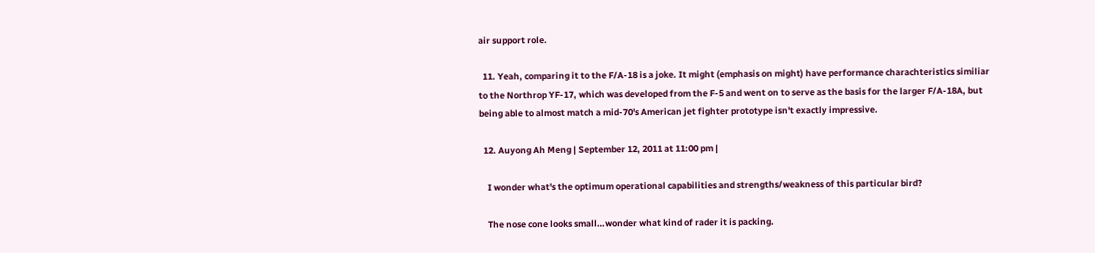air support role.

  11. Yeah, comparing it to the F/A-18 is a joke. It might (emphasis on might) have performance charachteristics similiar to the Northrop YF-17, which was developed from the F-5 and went on to serve as the basis for the larger F/A-18A, but being able to almost match a mid-70's American jet fighter prototype isn't exactly impressive.

  12. Auyong Ah Meng | September 12, 2011 at 11:00 pm |

    I wonder what's the optimum operational capabilities and strengths/weakness of this particular bird?

    The nose cone looks small…wonder what kind of rader it is packing.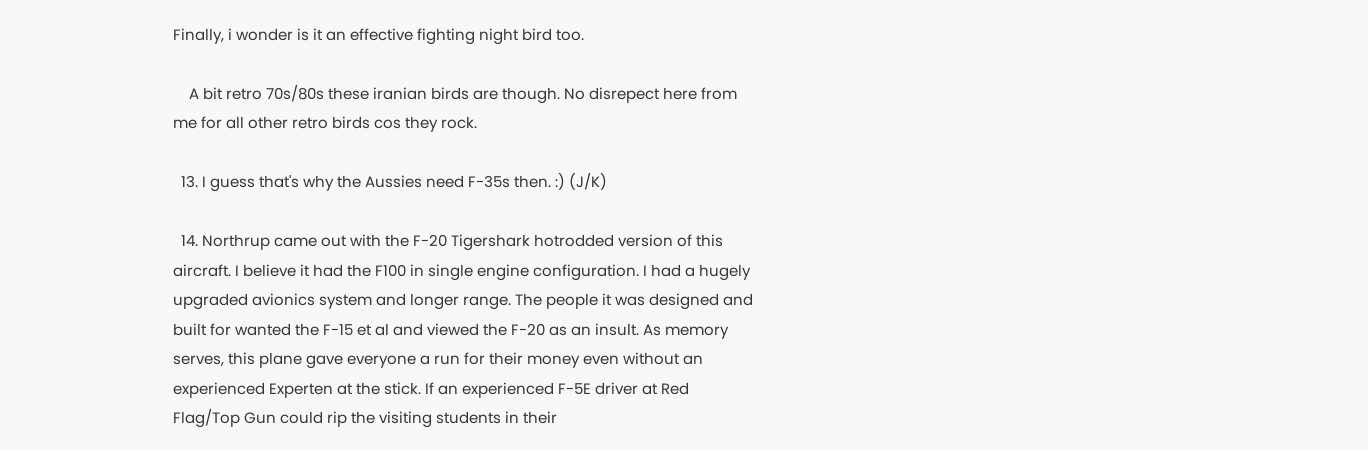Finally, i wonder is it an effective fighting night bird too.

    A bit retro 70s/80s these iranian birds are though. No disrepect here from me for all other retro birds cos they rock.

  13. I guess that's why the Aussies need F-35s then. :) (J/K)

  14. Northrup came out with the F-20 Tigershark hotrodded version of this aircraft. I believe it had the F100 in single engine configuration. I had a hugely upgraded avionics system and longer range. The people it was designed and built for wanted the F-15 et al and viewed the F-20 as an insult. As memory serves, this plane gave everyone a run for their money even without an experienced Experten at the stick. If an experienced F-5E driver at Red Flag/Top Gun could rip the visiting students in their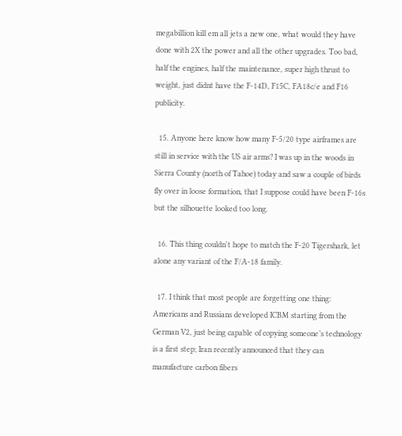megabillion kill em all jets a new one, what would they have done with 2X the power and all the other upgrades. Too bad, half the engines, half the maintenance, super high thrust to weight, just didnt have the F-14D, F15C, FA18c/e and F16 publicity.

  15. Anyone here know how many F-5/20 type airframes are still in service with the US air arms? I was up in the woods in Sierra County (north of Tahoe) today and saw a couple of birds fly over in loose formation, that I suppose could have been F-16s but the silhouette looked too long.

  16. This thing couldn't hope to match the F-20 Tigershark, let alone any variant of the F/A-18 family.

  17. I think that most people are forgetting one thing: Americans and Russians developed ICBM starting from the German V2, just being capable of copying someone’s technology is a first step; Iran recently announced that they can manufacture carbon fibers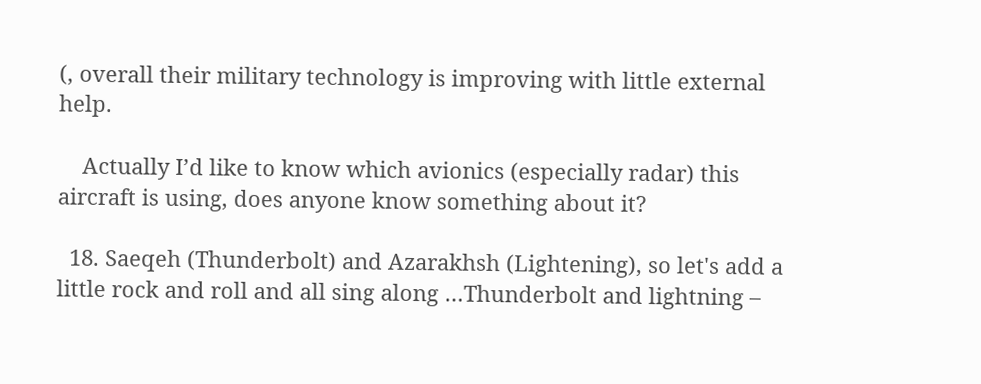(, overall their military technology is improving with little external help.

    Actually I’d like to know which avionics (especially radar) this aircraft is using, does anyone know something about it?

  18. Saeqeh (Thunderbolt) and Azarakhsh (Lightening), so let's add a little rock and roll and all sing along …Thunderbolt and lightning –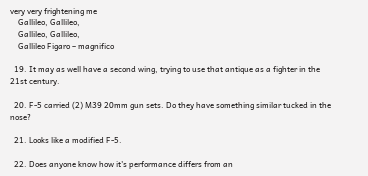very very frightening me
    Gallileo, Gallileo,
    Gallileo, Gallileo,
    Gallileo Figaro – magnifico

  19. It may as well have a second wing, trying to use that antique as a fighter in the 21st century.

  20. F-5 carried (2) M39 20mm gun sets. Do they have something similar tucked in the nose?

  21. Looks like a modified F-5.

  22. Does anyone know how it's performance differs from an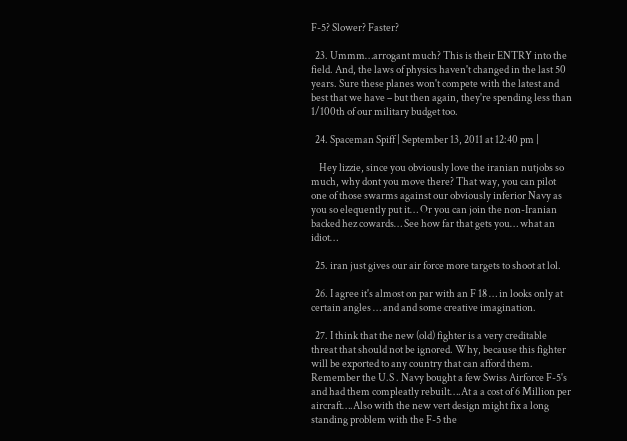F-5? Slower? Faster?

  23. Ummm…arrogant much? This is their ENTRY into the field. And, the laws of physics haven't changed in the last 50 years. Sure these planes won't compete with the latest and best that we have – but then again, they're spending less than 1/100th of our military budget too.

  24. Spaceman Spiff | September 13, 2011 at 12:40 pm |

    Hey lizzie, since you obviously love the iranian nutjobs so much, why dont you move there? That way, you can pilot one of those swarms against our obviously inferior Navy as you so elequently put it… Or you can join the non-Iranian backed hez cowards… See how far that gets you… what an idiot…

  25. iran just gives our air force more targets to shoot at lol.

  26. I agree it's almost on par with an F 18 … in looks only at certain angles … and and some creative imagination.

  27. I think that the new (old) fighter is a very creditable threat that should not be ignored. Why, because this fighter will be exported to any country that can afford them. Remember the U.S . Navy bought a few Swiss Airforce F-5's and had them compleatly rebuilt….At a a cost of 6 Million per aircraft….Also with the new vert design might fix a long standing problem with the F-5 the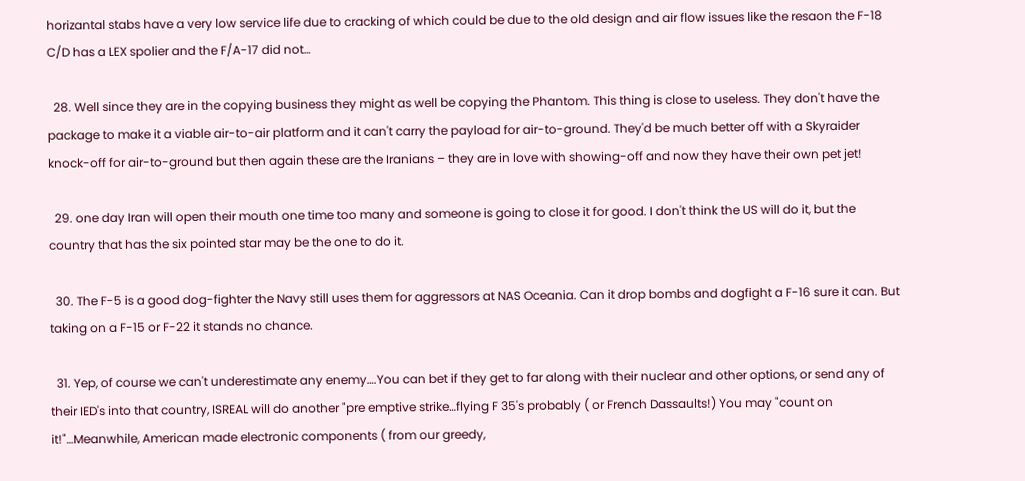horizantal stabs have a very low service life due to cracking of which could be due to the old design and air flow issues like the resaon the F-18 C/D has a LEX spolier and the F/A-17 did not…

  28. Well since they are in the copying business they might as well be copying the Phantom. This thing is close to useless. They don't have the package to make it a viable air-to-air platform and it can't carry the payload for air-to-ground. They'd be much better off with a Skyraider knock-off for air-to-ground but then again these are the Iranians – they are in love with showing-off and now they have their own pet jet!

  29. one day Iran will open their mouth one time too many and someone is going to close it for good. I don't think the US will do it, but the country that has the six pointed star may be the one to do it.

  30. The F-5 is a good dog-fighter the Navy still uses them for aggressors at NAS Oceania. Can it drop bombs and dogfight a F-16 sure it can. But taking on a F-15 or F-22 it stands no chance.

  31. Yep, of course we can't underestimate any enemy….You can bet if they get to far along with their nuclear and other options, or send any of their IED's into that country, ISREAL will do another "pre emptive strike…flying F 35's probably ( or French Dassaults!) You may "count on it!"…Meanwhile, American made electronic components ( from our greedy,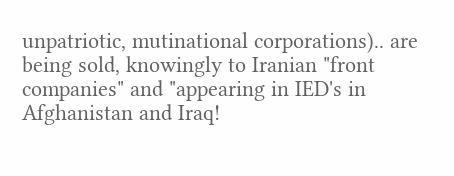unpatriotic, mutinational corporations).. are being sold, knowingly to Iranian "front companies" and "appearing in IED's in Afghanistan and Iraq!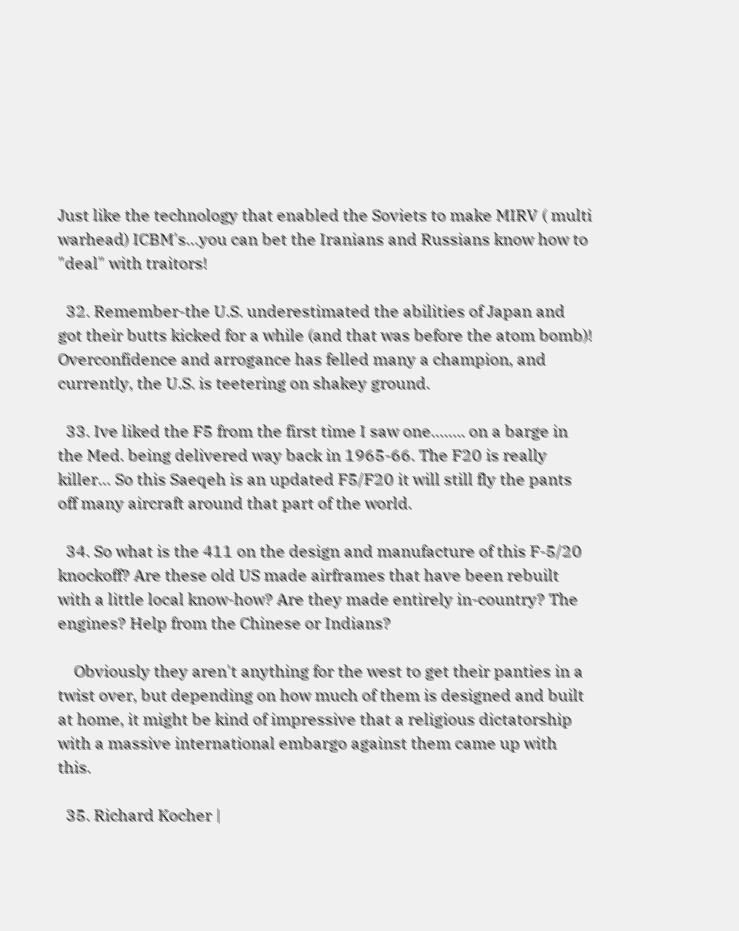Just like the technology that enabled the Soviets to make MIRV ( multi warhead) ICBM's…you can bet the Iranians and Russians know how to "deal" with traitors!

  32. Remember-the U.S. underestimated the abilities of Japan and got their butts kicked for a while (and that was before the atom bomb)! Overconfidence and arrogance has felled many a champion, and currently, the U.S. is teetering on shakey ground.

  33. Ive liked the F5 from the first time I saw one…….. on a barge in the Med. being delivered way back in 1965-66. The F20 is really killer… So this Saeqeh is an updated F5/F20 it will still fly the pants off many aircraft around that part of the world.

  34. So what is the 411 on the design and manufacture of this F-5/20 knockoff? Are these old US made airframes that have been rebuilt with a little local know-how? Are they made entirely in-country? The engines? Help from the Chinese or Indians?

    Obviously they aren't anything for the west to get their panties in a twist over, but depending on how much of them is designed and built at home, it might be kind of impressive that a religious dictatorship with a massive international embargo against them came up with this.

  35. Richard Kocher |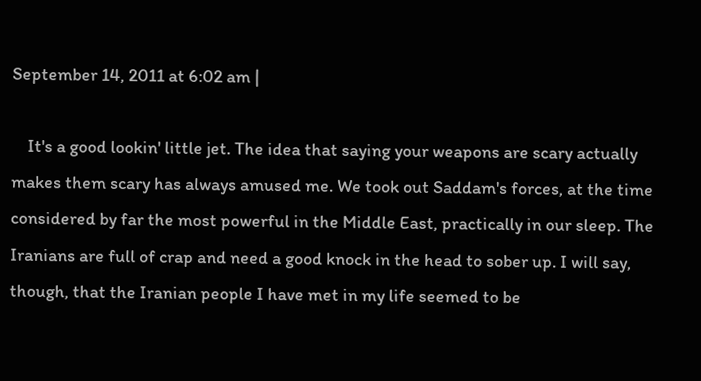September 14, 2011 at 6:02 am |

    It's a good lookin' little jet. The idea that saying your weapons are scary actually makes them scary has always amused me. We took out Saddam's forces, at the time considered by far the most powerful in the Middle East, practically in our sleep. The Iranians are full of crap and need a good knock in the head to sober up. I will say, though, that the Iranian people I have met in my life seemed to be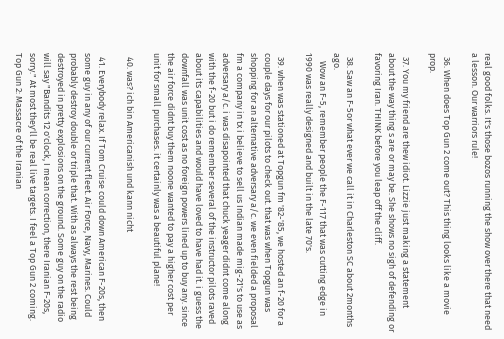real good folks. It's those bozos running the show over there that need a lesson. Our warriors rule!

  36. When does Top Gun 2 come out? This thing looks like a movie prop.

  37. You my friend are thew idiot. Lizzie just making a statement about the way thing s are or may be. She shows no sigh of defending or favoring Iran. THINK before you leap off the cliff.

  38. Saw an F-5or what ever we call it in Charleston SC about 2months ago.
    Wow an F-5, remember people the F-117 that was cutting edge in 1990 was really designed and built in the late 70's.

  39. when was stationed at Topgun fm '82-'85, we hosted an f-20 for a couple days for our pilots to check out. that was when Topgun was shopping for an alternative adversary a/c. we even fielded a proposal fm a company in tx i believe to sell us Indian made mig-21's to use as adversary a/c. i was disapointed that chuck yeager didnt come along with the f-20 but i do remember several of the instructor pilots raved about its capabilities and would have loved to have had it. i guess the downfall was unit cost as no foreign powers lined up to buy any. since the air force didnt buy them noone wanted to pay a higher cost per unit for small purchases. it certainly was a beautiful plane!

  40. was? ich bin Americanish und kann nicht

  41. Everybody relax. If Tom Cruise could down American F-20s, then some guy in any of our current fleet. Air Force, Navy, Marines. Could probably destroy double or triple that. With as always the rest being destroyed in pretty explosions on the ground. Some guy on the radio will say "Bandits 12 o'clock, I mean correction, there Iranian F-20s, sorry." At most they'll be real live targets. I feel a Top Gun 2 coming. Top Gun 2: Massacre of the Iranian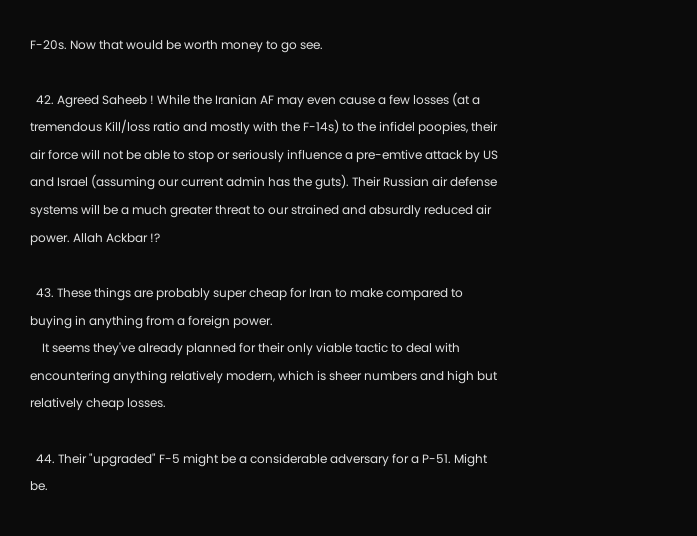F-20s. Now that would be worth money to go see.

  42. Agreed Saheeb ! While the Iranian AF may even cause a few losses (at a tremendous Kill/loss ratio and mostly with the F-14s) to the infidel poopies, their air force will not be able to stop or seriously influence a pre-emtive attack by US and Israel (assuming our current admin has the guts). Their Russian air defense systems will be a much greater threat to our strained and absurdly reduced air power. Allah Ackbar !?

  43. These things are probably super cheap for Iran to make compared to buying in anything from a foreign power.
    It seems they've already planned for their only viable tactic to deal with encountering anything relatively modern, which is sheer numbers and high but relatively cheap losses.

  44. Their "upgraded" F-5 might be a considerable adversary for a P-51. Might be.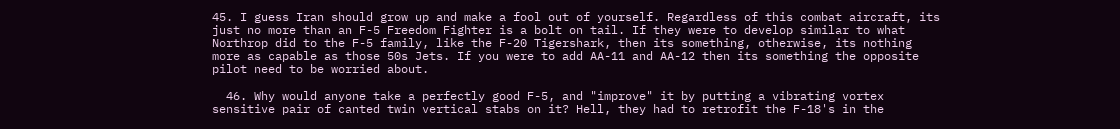45. I guess Iran should grow up and make a fool out of yourself. Regardless of this combat aircraft, its just no more than an F-5 Freedom Fighter is a bolt on tail. If they were to develop similar to what Northrop did to the F-5 family, like the F-20 Tigershark, then its something, otherwise, its nothing more as capable as those 50s Jets. If you were to add AA-11 and AA-12 then its something the opposite pilot need to be worried about.

  46. Why would anyone take a perfectly good F-5, and "improve" it by putting a vibrating vortex sensitive pair of canted twin vertical stabs on it? Hell, they had to retrofit the F-18's in the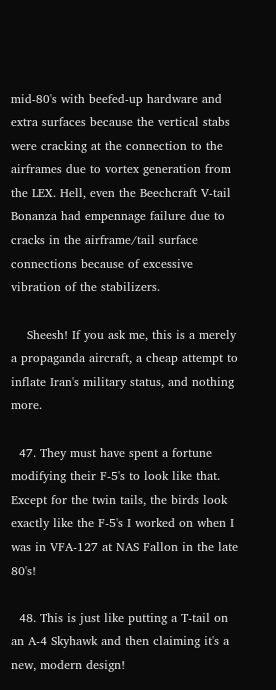mid-80's with beefed-up hardware and extra surfaces because the vertical stabs were cracking at the connection to the airframes due to vortex generation from the LEX. Hell, even the Beechcraft V-tail Bonanza had empennage failure due to cracks in the airframe/tail surface connections because of excessive vibration of the stabilizers.

    Sheesh! If you ask me, this is a merely a propaganda aircraft, a cheap attempt to inflate Iran's military status, and nothing more.

  47. They must have spent a fortune modifying their F-5's to look like that. Except for the twin tails, the birds look exactly like the F-5's I worked on when I was in VFA-127 at NAS Fallon in the late 80's!

  48. This is just like putting a T-tail on an A-4 Skyhawk and then claiming it's a new, modern design!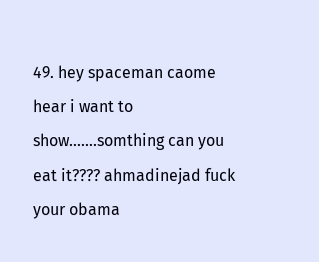49. hey spaceman caome hear i want to show…….somthing can you eat it???? ahmadinejad fuck your obama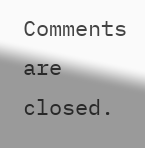Comments are closed.